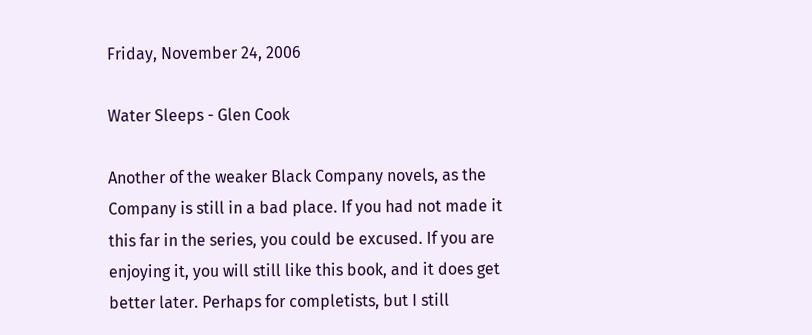Friday, November 24, 2006

Water Sleeps - Glen Cook

Another of the weaker Black Company novels, as the Company is still in a bad place. If you had not made it this far in the series, you could be excused. If you are enjoying it, you will still like this book, and it does get better later. Perhaps for completists, but I still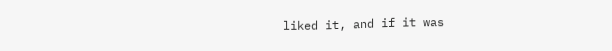liked it, and if it was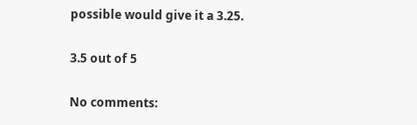possible would give it a 3.25.

3.5 out of 5

No comments: